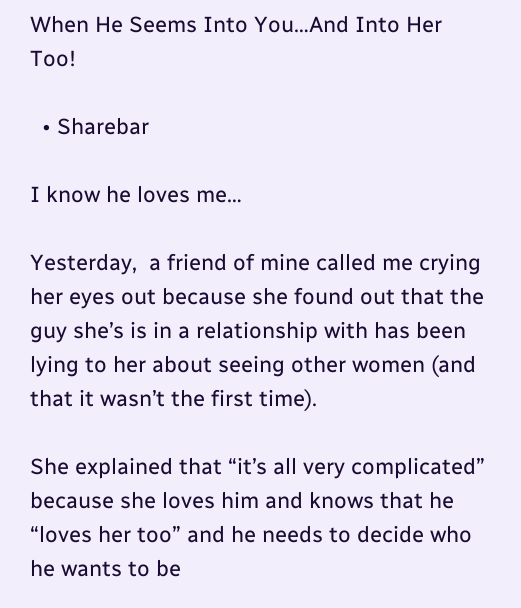When He Seems Into You…And Into Her Too!

  • Sharebar

I know he loves me…

Yesterday,  a friend of mine called me crying her eyes out because she found out that the guy she’s is in a relationship with has been lying to her about seeing other women (and that it wasn’t the first time).

She explained that “it’s all very complicated” because she loves him and knows that he “loves her too” and he needs to decide who he wants to be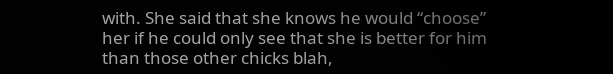with. She said that she knows he would “choose” her if he could only see that she is better for him than those other chicks blah,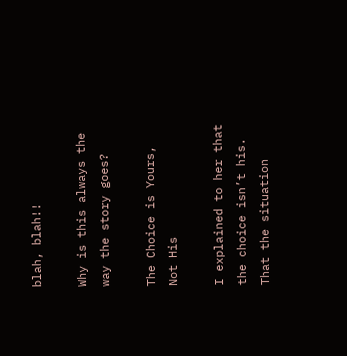blah, blah!!

Why is this always the way the story goes?

The Choice is Yours, Not His

I explained to her that the choice isn’t his. That the situation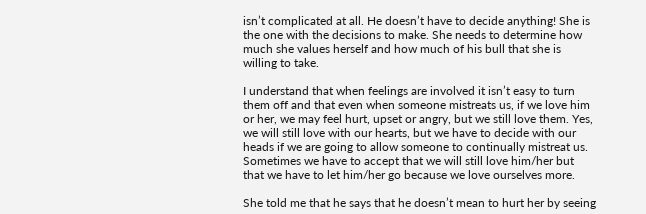isn’t complicated at all. He doesn’t have to decide anything! She is the one with the decisions to make. She needs to determine how much she values herself and how much of his bull that she is willing to take.

I understand that when feelings are involved it isn’t easy to turn them off and that even when someone mistreats us, if we love him or her, we may feel hurt, upset or angry, but we still love them. Yes, we will still love with our hearts, but we have to decide with our heads if we are going to allow someone to continually mistreat us. Sometimes we have to accept that we will still love him/her but that we have to let him/her go because we love ourselves more.

She told me that he says that he doesn’t mean to hurt her by seeing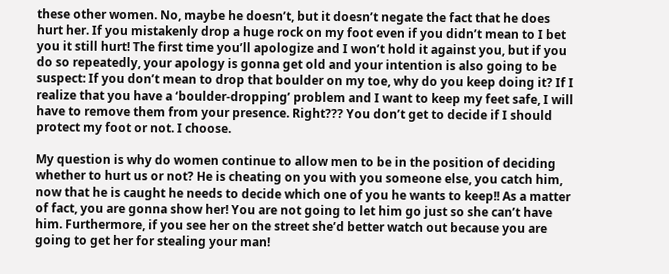these other women. No, maybe he doesn’t, but it doesn’t negate the fact that he does hurt her. If you mistakenly drop a huge rock on my foot even if you didn’t mean to I bet you it still hurt! The first time you’ll apologize and I won’t hold it against you, but if you do so repeatedly, your apology is gonna get old and your intention is also going to be suspect: If you don’t mean to drop that boulder on my toe, why do you keep doing it? If I realize that you have a ‘boulder-dropping’ problem and I want to keep my feet safe, I will have to remove them from your presence. Right??? You don’t get to decide if I should protect my foot or not. I choose.

My question is why do women continue to allow men to be in the position of deciding whether to hurt us or not? He is cheating on you with you someone else, you catch him, now that he is caught he needs to decide which one of you he wants to keep!! As a matter of fact, you are gonna show her! You are not going to let him go just so she can’t have him. Furthermore, if you see her on the street she’d better watch out because you are going to get her for stealing your man!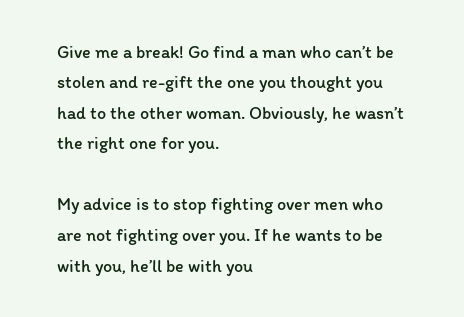Give me a break! Go find a man who can’t be stolen and re-gift the one you thought you had to the other woman. Obviously, he wasn’t the right one for you.

My advice is to stop fighting over men who are not fighting over you. If he wants to be with you, he’ll be with you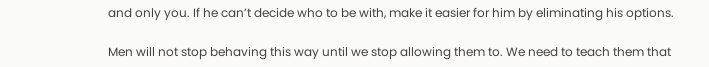and only you. If he can’t decide who to be with, make it easier for him by eliminating his options.

Men will not stop behaving this way until we stop allowing them to. We need to teach them that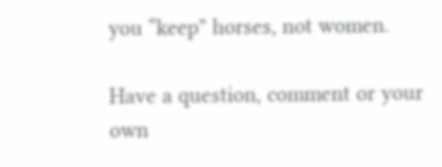you “keep” horses, not women.

Have a question, comment or your own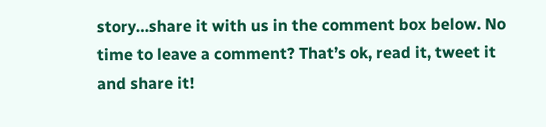story…share it with us in the comment box below. No time to leave a comment? That’s ok, read it, tweet it and share it!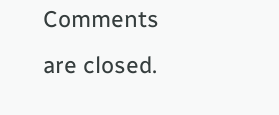Comments are closed.